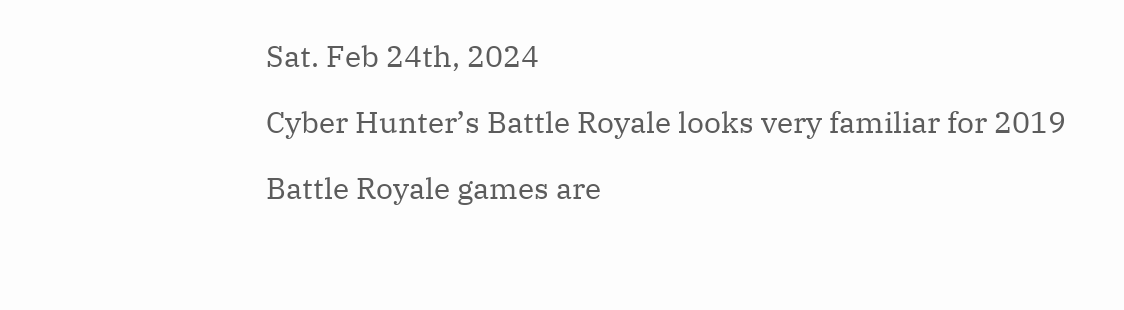Sat. Feb 24th, 2024

Cyber Hunter’s Battle Royale looks very familiar for 2019

Battle Royale games are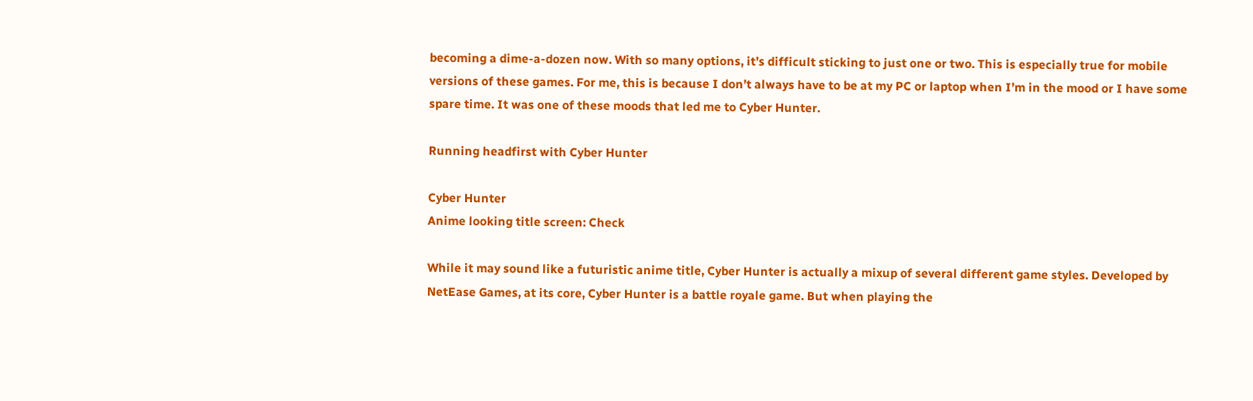becoming a dime-a-dozen now. With so many options, it’s difficult sticking to just one or two. This is especially true for mobile versions of these games. For me, this is because I don’t always have to be at my PC or laptop when I’m in the mood or I have some spare time. It was one of these moods that led me to Cyber Hunter.

Running headfirst with Cyber Hunter

Cyber Hunter
Anime looking title screen: Check

While it may sound like a futuristic anime title, Cyber Hunter is actually a mixup of several different game styles. Developed by NetEase Games, at its core, Cyber Hunter is a battle royale game. But when playing the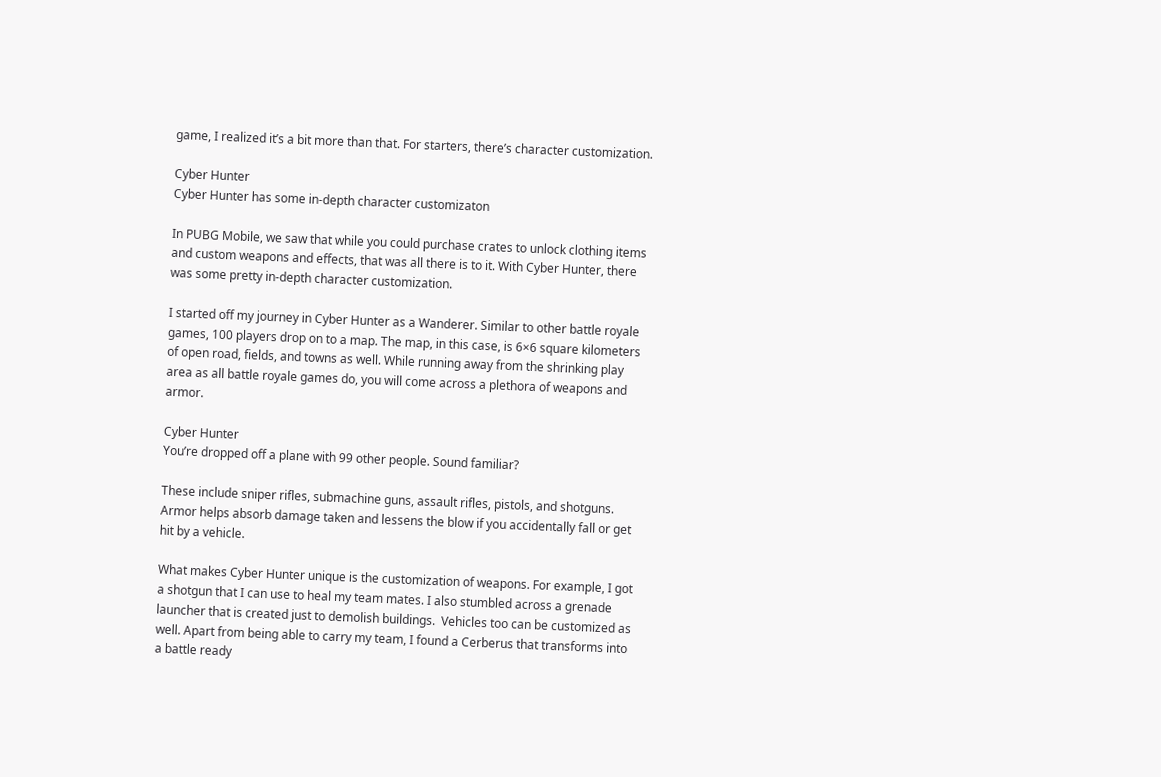game, I realized it’s a bit more than that. For starters, there’s character customization.

Cyber Hunter
Cyber Hunter has some in-depth character customizaton

In PUBG Mobile, we saw that while you could purchase crates to unlock clothing items and custom weapons and effects, that was all there is to it. With Cyber Hunter, there was some pretty in-depth character customization.

I started off my journey in Cyber Hunter as a Wanderer. Similar to other battle royale games, 100 players drop on to a map. The map, in this case, is 6×6 square kilometers of open road, fields, and towns as well. While running away from the shrinking play area as all battle royale games do, you will come across a plethora of weapons and armor.

Cyber Hunter
You’re dropped off a plane with 99 other people. Sound familiar?

These include sniper rifles, submachine guns, assault rifles, pistols, and shotguns. Armor helps absorb damage taken and lessens the blow if you accidentally fall or get hit by a vehicle.

What makes Cyber Hunter unique is the customization of weapons. For example, I got a shotgun that I can use to heal my team mates. I also stumbled across a grenade launcher that is created just to demolish buildings.  Vehicles too can be customized as well. Apart from being able to carry my team, I found a Cerberus that transforms into a battle ready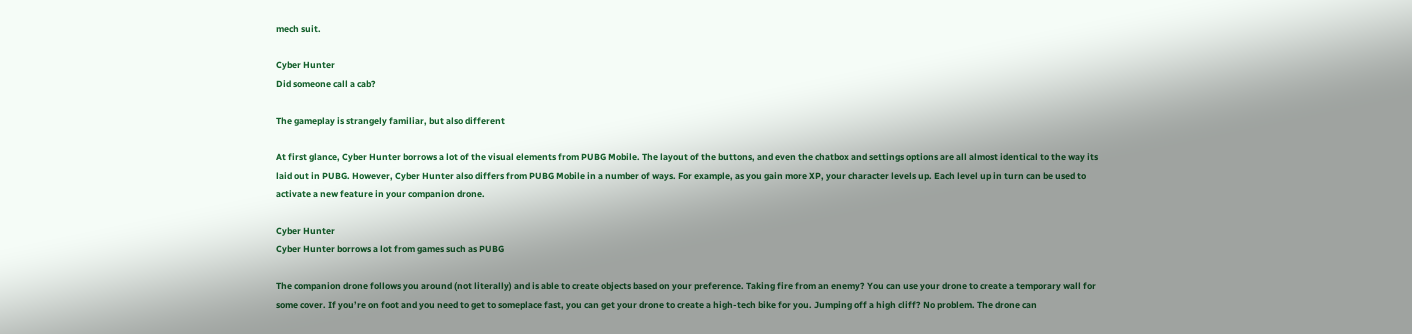mech suit.

Cyber Hunter
Did someone call a cab?

The gameplay is strangely familiar, but also different

At first glance, Cyber Hunter borrows a lot of the visual elements from PUBG Mobile. The layout of the buttons, and even the chatbox and settings options are all almost identical to the way its laid out in PUBG. However, Cyber Hunter also differs from PUBG Mobile in a number of ways. For example, as you gain more XP, your character levels up. Each level up in turn can be used to activate a new feature in your companion drone.

Cyber Hunter
Cyber Hunter borrows a lot from games such as PUBG

The companion drone follows you around (not literally) and is able to create objects based on your preference. Taking fire from an enemy? You can use your drone to create a temporary wall for some cover. If you’re on foot and you need to get to someplace fast, you can get your drone to create a high-tech bike for you. Jumping off a high cliff? No problem. The drone can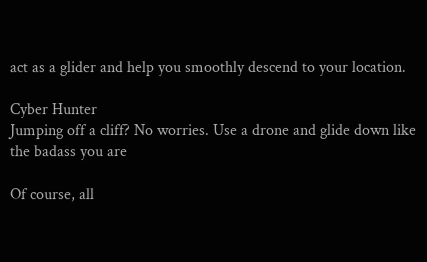act as a glider and help you smoothly descend to your location.

Cyber Hunter
Jumping off a cliff? No worries. Use a drone and glide down like the badass you are

Of course, all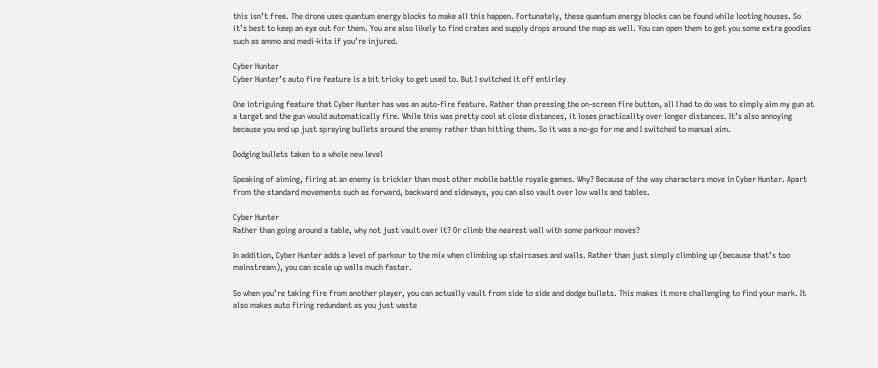this isn’t free. The drone uses quantum energy blocks to make all this happen. Fortunately, these quantum energy blocks can be found while looting houses. So it’s best to keep an eye out for them. You are also likely to find crates and supply drops around the map as well. You can open them to get you some extra goodies such as ammo and medi-kits if you’re injured.

Cyber Hunter
Cyber Hunter’s auto fire feature is a bit tricky to get used to. But I switched it off entirley

One intriguing feature that Cyber Hunter has was an auto-fire feature. Rather than pressing the on-screen fire button, all I had to do was to simply aim my gun at a target and the gun would automatically fire. While this was pretty cool at close distances, it loses practicality over longer distances. It’s also annoying because you end up just spraying bullets around the enemy rather than hitting them. So it was a no-go for me and I switched to manual aim.

Dodging bullets taken to a whole new level

Speaking of aiming, firing at an enemy is trickier than most other mobile battle royale games. Why? Because of the way characters move in Cyber Hunter. Apart from the standard movements such as forward, backward and sideways, you can also vault over low walls and tables.

Cyber Hunter
Rather than going around a table, why not just vault over it? Or climb the nearest wall with some parkour moves?

In addition, Cyber Hunter adds a level of parkour to the mix when climbing up staircases and walls. Rather than just simply climbing up (because that’s too mainstream), you can scale up walls much faster.

So when you’re taking fire from another player, you can actually vault from side to side and dodge bullets. This makes it more challenging to find your mark. It also makes auto firing redundant as you just waste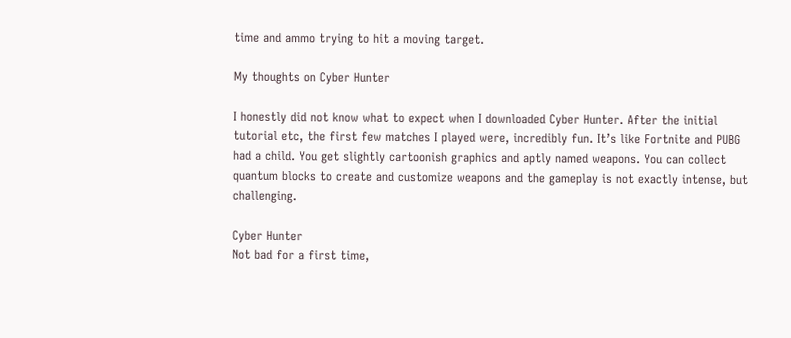time and ammo trying to hit a moving target.

My thoughts on Cyber Hunter

I honestly did not know what to expect when I downloaded Cyber Hunter. After the initial tutorial etc, the first few matches I played were, incredibly fun. It’s like Fortnite and PUBG had a child. You get slightly cartoonish graphics and aptly named weapons. You can collect quantum blocks to create and customize weapons and the gameplay is not exactly intense, but challenging.

Cyber Hunter
Not bad for a first time,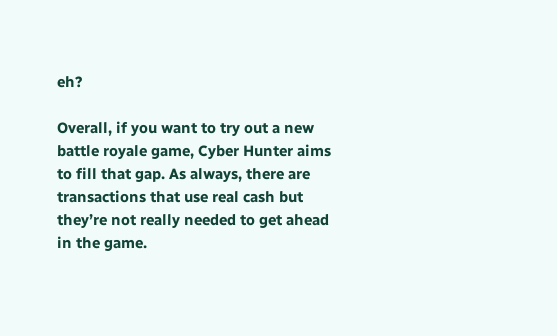eh?

Overall, if you want to try out a new battle royale game, Cyber Hunter aims to fill that gap. As always, there are transactions that use real cash but they’re not really needed to get ahead in the game.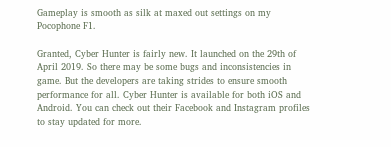Gameplay is smooth as silk at maxed out settings on my Pocophone F1.

Granted, Cyber Hunter is fairly new. It launched on the 29th of April 2019. So there may be some bugs and inconsistencies in game. But the developers are taking strides to ensure smooth performance for all. Cyber Hunter is available for both iOS and Android. You can check out their Facebook and Instagram profiles to stay updated for more.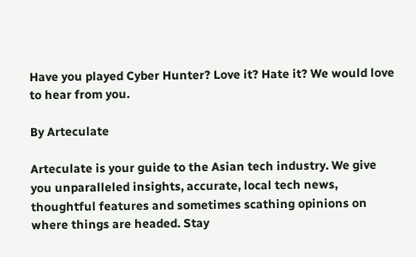Have you played Cyber Hunter? Love it? Hate it? We would love to hear from you.

By Arteculate

Arteculate is your guide to the Asian tech industry. We give you unparalleled insights, accurate, local tech news, thoughtful features and sometimes scathing opinions on where things are headed. Stay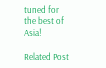tuned for the best of Asia!

Related Post